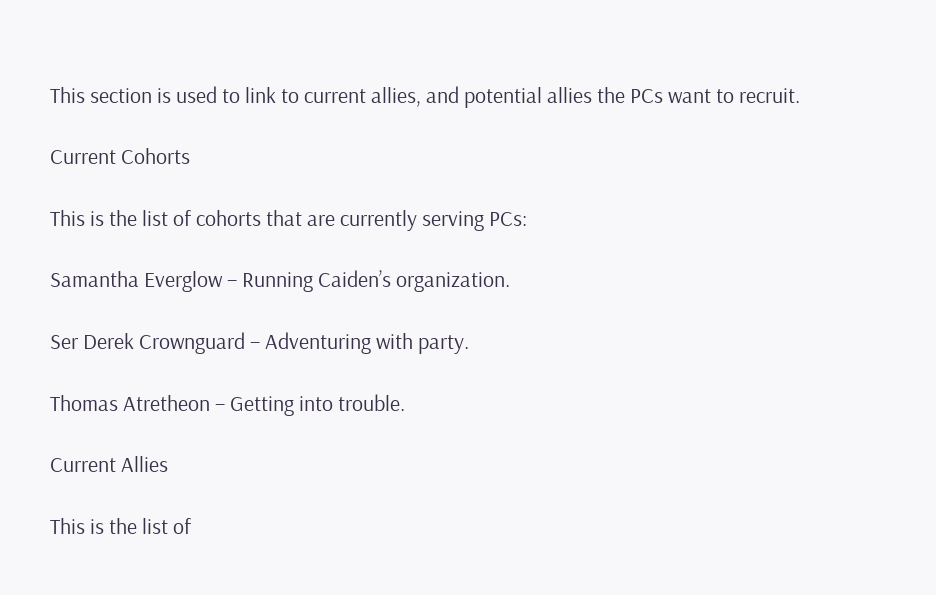This section is used to link to current allies, and potential allies the PCs want to recruit.

Current Cohorts

This is the list of cohorts that are currently serving PCs:

Samantha Everglow – Running Caiden’s organization.

Ser Derek Crownguard – Adventuring with party.

Thomas Atretheon – Getting into trouble.

Current Allies

This is the list of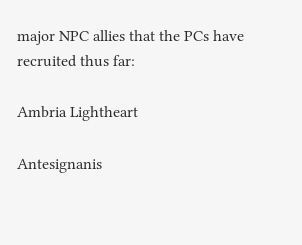major NPC allies that the PCs have recruited thus far:

Ambria Lightheart

Antesignanis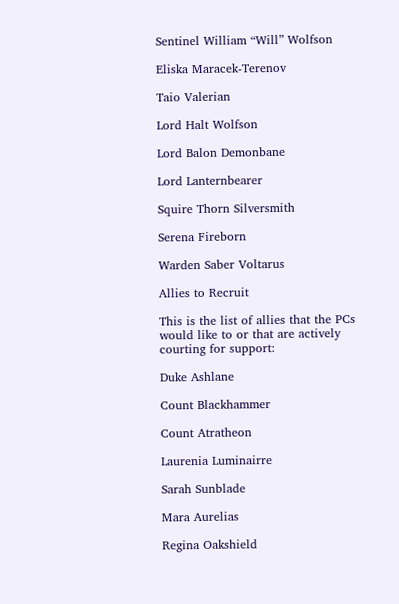Sentinel William “Will” Wolfson

Eliska Maracek-Terenov

Taio Valerian

Lord Halt Wolfson

Lord Balon Demonbane

Lord Lanternbearer

Squire Thorn Silversmith

Serena Fireborn

Warden Saber Voltarus

Allies to Recruit

This is the list of allies that the PCs would like to or that are actively courting for support:

Duke Ashlane

Count Blackhammer

Count Atratheon

Laurenia Luminairre

Sarah Sunblade

Mara Aurelias

Regina Oakshield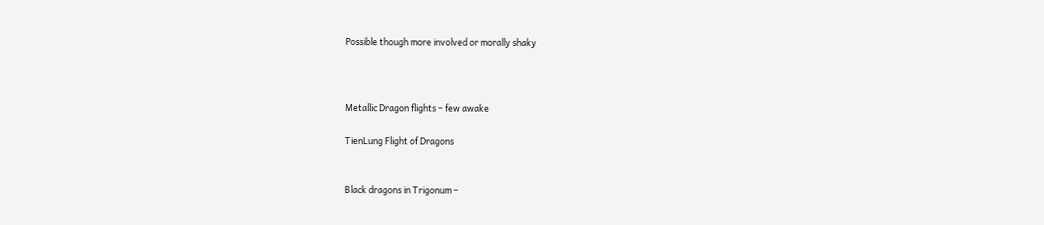Possible though more involved or morally shaky



Metallic Dragon flights – few awake

TienLung Flight of Dragons


Black dragons in Trigonum –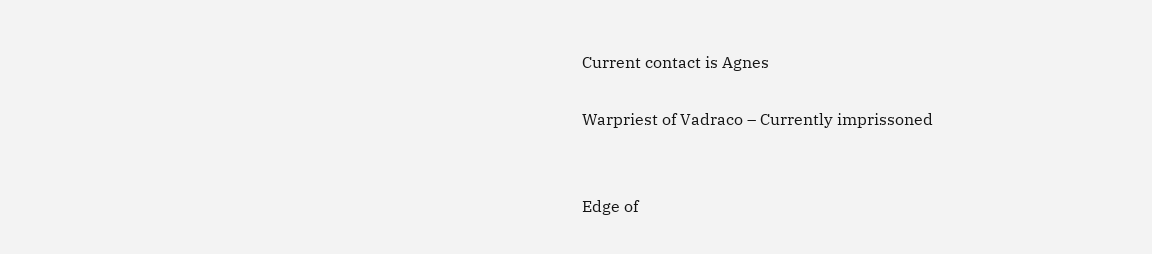Current contact is Agnes

Warpriest of Vadraco – Currently imprissoned


Edge of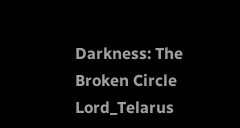Darkness: The Broken Circle Lord_Telarus